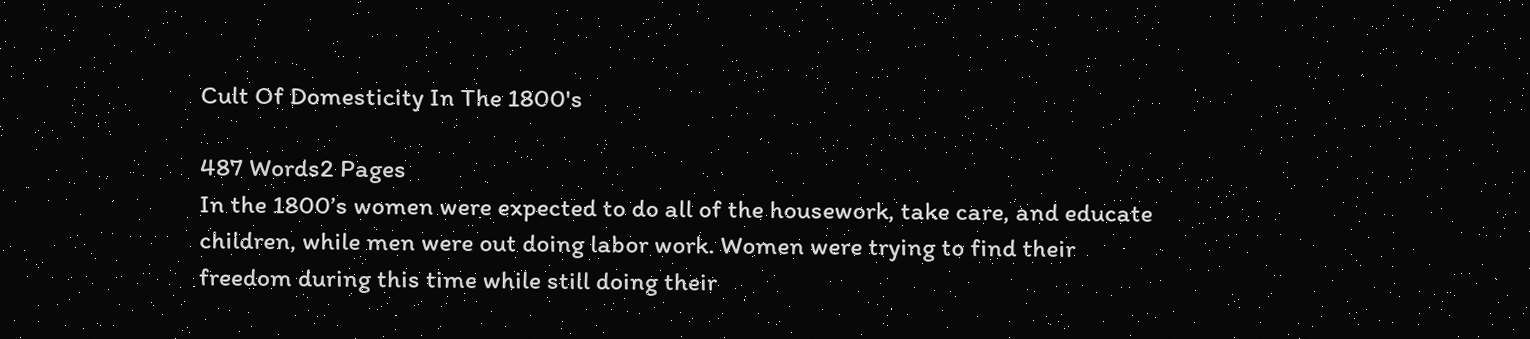Cult Of Domesticity In The 1800's

487 Words2 Pages
In the 1800’s women were expected to do all of the housework, take care, and educate children, while men were out doing labor work. Women were trying to find their freedom during this time while still doing their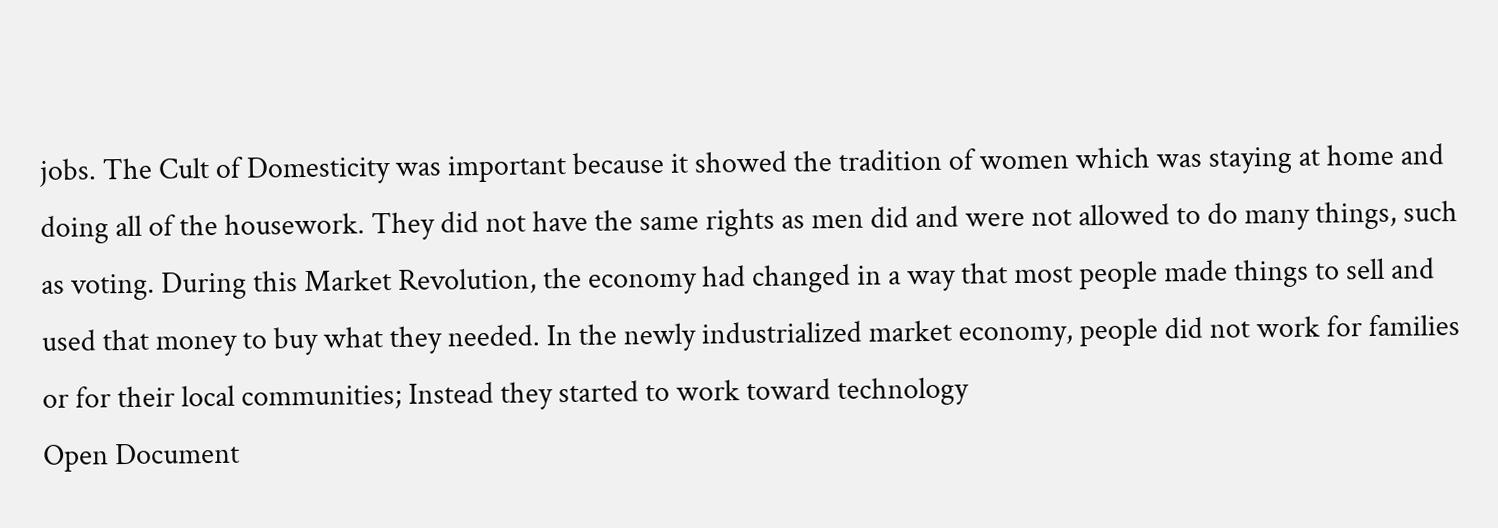jobs. The Cult of Domesticity was important because it showed the tradition of women which was staying at home and doing all of the housework. They did not have the same rights as men did and were not allowed to do many things, such as voting. During this Market Revolution, the economy had changed in a way that most people made things to sell and used that money to buy what they needed. In the newly industrialized market economy, people did not work for families or for their local communities; Instead they started to work toward technology
Open Document